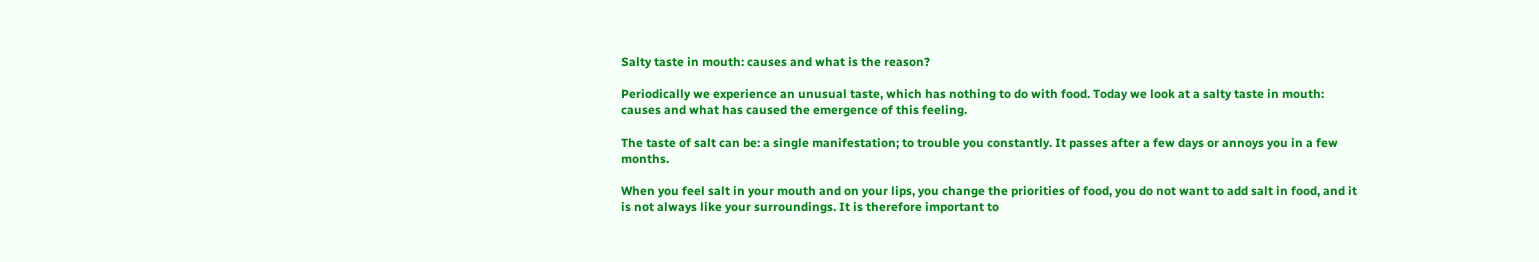Salty taste in mouth: causes and what is the reason?

Periodically we experience an unusual taste, which has nothing to do with food. Today we look at a salty taste in mouth: causes and what has caused the emergence of this feeling.

The taste of salt can be: a single manifestation; to trouble you constantly. It passes after a few days or annoys you in a few months.

When you feel salt in your mouth and on your lips, you change the priorities of food, you do not want to add salt in food, and it is not always like your surroundings. It is therefore important to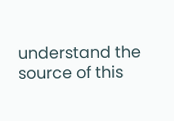understand the source of this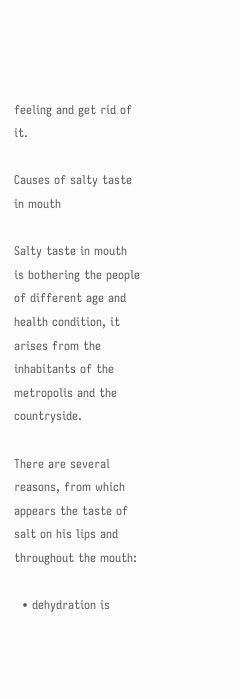feeling and get rid of it.

Causes of salty taste in mouth

Salty taste in mouth is bothering the people of different age and health condition, it arises from the inhabitants of the metropolis and the countryside.

There are several reasons, from which appears the taste of salt on his lips and throughout the mouth:

  • dehydration is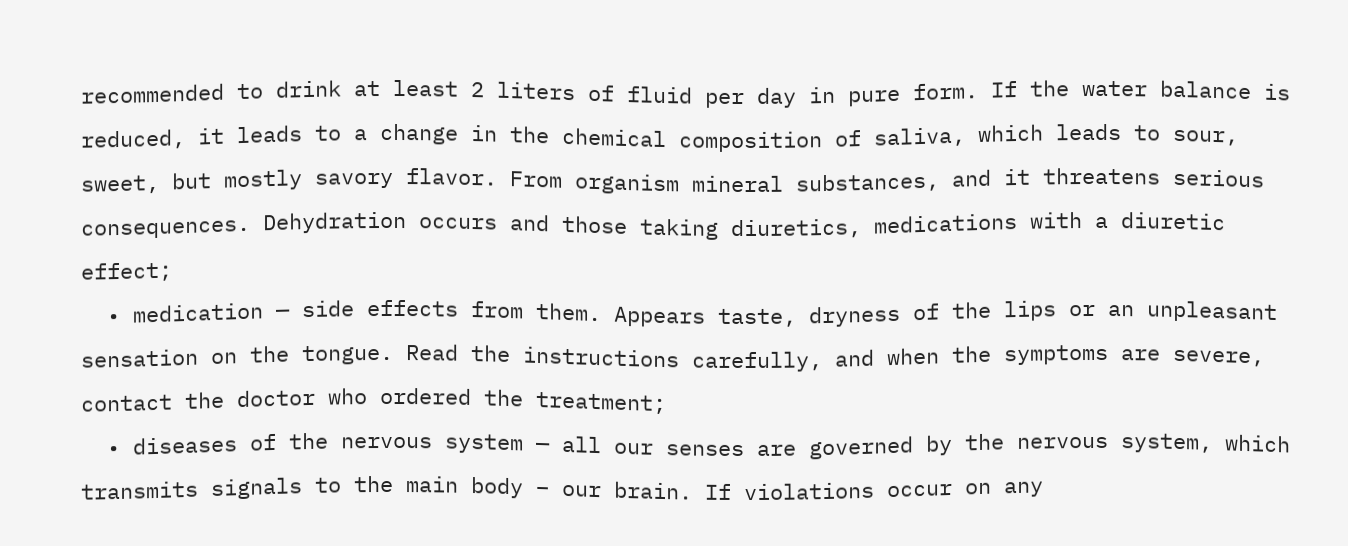recommended to drink at least 2 liters of fluid per day in pure form. If the water balance is reduced, it leads to a change in the chemical composition of saliva, which leads to sour, sweet, but mostly savory flavor. From organism mineral substances, and it threatens serious consequences. Dehydration occurs and those taking diuretics, medications with a diuretic effect;
  • medication — side effects from them. Appears taste, dryness of the lips or an unpleasant sensation on the tongue. Read the instructions carefully, and when the symptoms are severe, contact the doctor who ordered the treatment;
  • diseases of the nervous system — all our senses are governed by the nervous system, which transmits signals to the main body – our brain. If violations occur on any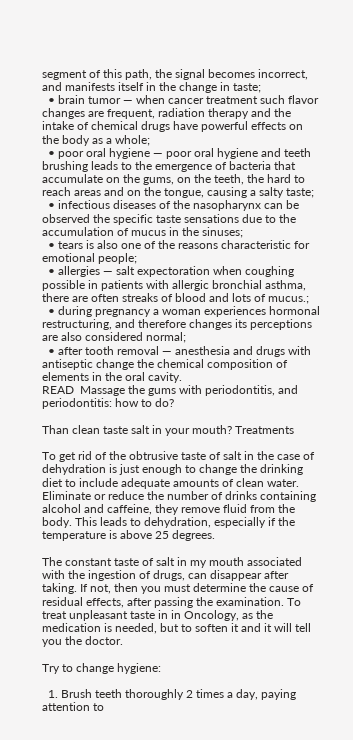segment of this path, the signal becomes incorrect, and manifests itself in the change in taste;
  • brain tumor — when cancer treatment such flavor changes are frequent, radiation therapy and the intake of chemical drugs have powerful effects on the body as a whole;
  • poor oral hygiene — poor oral hygiene and teeth brushing leads to the emergence of bacteria that accumulate on the gums, on the teeth, the hard to reach areas and on the tongue, causing a salty taste;
  • infectious diseases of the nasopharynx can be observed the specific taste sensations due to the accumulation of mucus in the sinuses;
  • tears is also one of the reasons characteristic for emotional people;
  • allergies — salt expectoration when coughing possible in patients with allergic bronchial asthma, there are often streaks of blood and lots of mucus.;
  • during pregnancy a woman experiences hormonal restructuring, and therefore changes its perceptions are also considered normal;
  • after tooth removal — anesthesia and drugs with antiseptic change the chemical composition of elements in the oral cavity.
READ  Massage the gums with periodontitis, and periodontitis: how to do?

Than clean taste salt in your mouth? Treatments

To get rid of the obtrusive taste of salt in the case of dehydration is just enough to change the drinking diet to include adequate amounts of clean water. Eliminate or reduce the number of drinks containing alcohol and caffeine, they remove fluid from the body. This leads to dehydration, especially if the temperature is above 25 degrees.

The constant taste of salt in my mouth associated with the ingestion of drugs, can disappear after taking. If not, then you must determine the cause of residual effects, after passing the examination. To treat unpleasant taste in in Oncology, as the medication is needed, but to soften it and it will tell you the doctor.

Try to change hygiene:

  1. Brush teeth thoroughly 2 times a day, paying attention to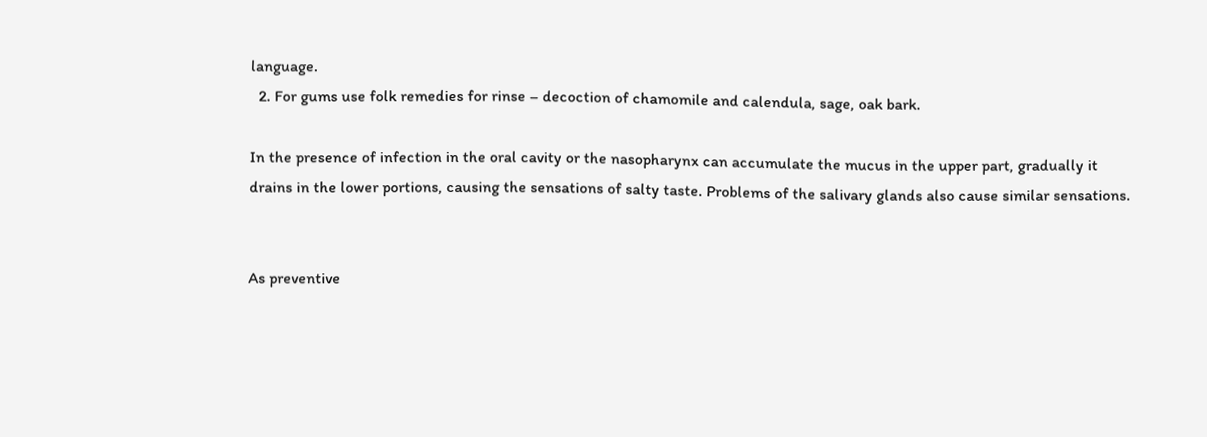language.
  2. For gums use folk remedies for rinse – decoction of chamomile and calendula, sage, oak bark.

In the presence of infection in the oral cavity or the nasopharynx can accumulate the mucus in the upper part, gradually it drains in the lower portions, causing the sensations of salty taste. Problems of the salivary glands also cause similar sensations.


As preventive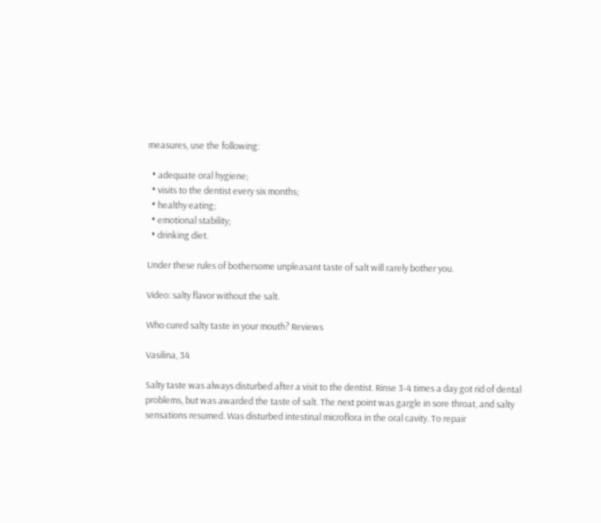measures, use the following:

  • adequate oral hygiene;
  • visits to the dentist every six months;
  • healthy eating;
  • emotional stability;
  • drinking diet.

Under these rules of bothersome unpleasant taste of salt will rarely bother you.

Video: salty flavor without the salt.

Who cured salty taste in your mouth? Reviews

Vasilina, 34

Salty taste was always disturbed after a visit to the dentist. Rinse 3-4 times a day got rid of dental problems, but was awarded the taste of salt. The next point was gargle in sore throat, and salty sensations resumed. Was disturbed intestinal microflora in the oral cavity. To repair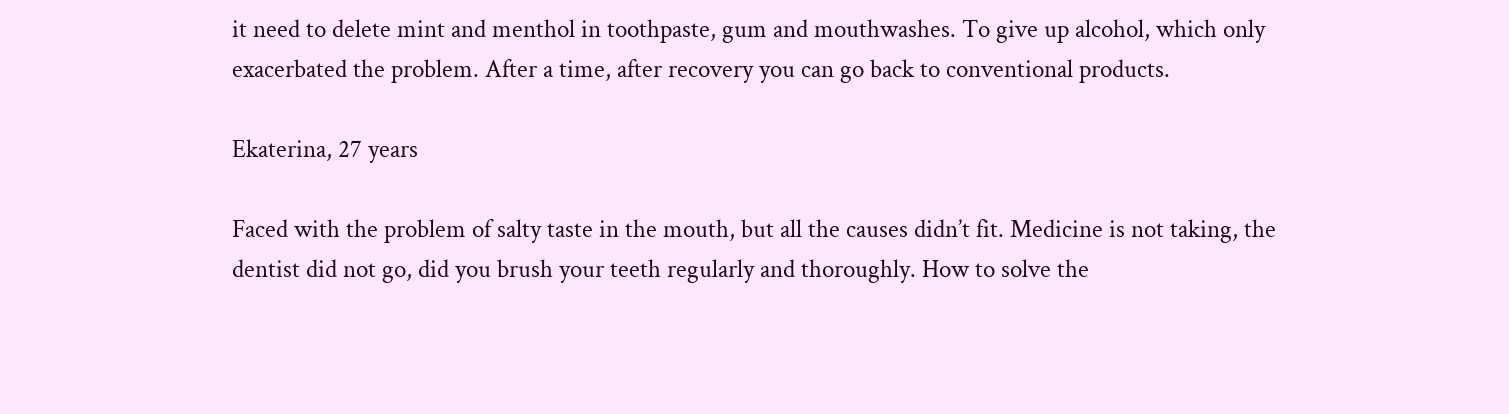it need to delete mint and menthol in toothpaste, gum and mouthwashes. To give up alcohol, which only exacerbated the problem. After a time, after recovery you can go back to conventional products.

Ekaterina, 27 years

Faced with the problem of salty taste in the mouth, but all the causes didn’t fit. Medicine is not taking, the dentist did not go, did you brush your teeth regularly and thoroughly. How to solve the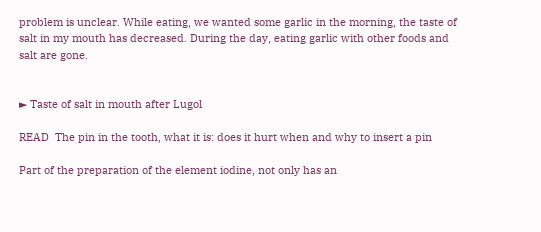problem is unclear. While eating, we wanted some garlic in the morning, the taste of salt in my mouth has decreased. During the day, eating garlic with other foods and salt are gone.


► Taste of salt in mouth after Lugol

READ  The pin in the tooth, what it is: does it hurt when and why to insert a pin

Part of the preparation of the element iodine, not only has an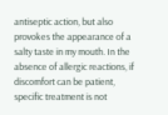antiseptic action, but also provokes the appearance of a salty taste in my mouth. In the absence of allergic reactions, if discomfort can be patient, specific treatment is not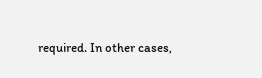required. In other cases,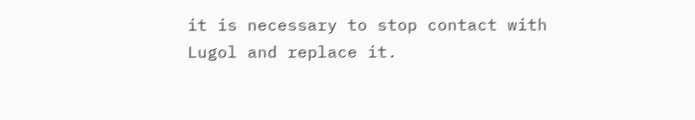it is necessary to stop contact with Lugol and replace it.